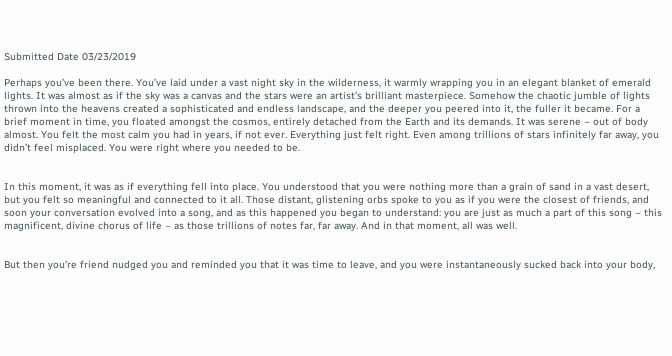Submitted Date 03/23/2019

Perhaps you’ve been there. You’ve laid under a vast night sky in the wilderness, it warmly wrapping you in an elegant blanket of emerald lights. It was almost as if the sky was a canvas and the stars were an artist’s brilliant masterpiece. Somehow the chaotic jumble of lights thrown into the heavens created a sophisticated and endless landscape, and the deeper you peered into it, the fuller it became. For a brief moment in time, you floated amongst the cosmos, entirely detached from the Earth and its demands. It was serene – out of body almost. You felt the most calm you had in years, if not ever. Everything just felt right. Even among trillions of stars infinitely far away, you didn’t feel misplaced. You were right where you needed to be.


In this moment, it was as if everything fell into place. You understood that you were nothing more than a grain of sand in a vast desert, but you felt so meaningful and connected to it all. Those distant, glistening orbs spoke to you as if you were the closest of friends, and soon your conversation evolved into a song, and as this happened you began to understand: you are just as much a part of this song – this magnificent, divine chorus of life – as those trillions of notes far, far away. And in that moment, all was well.


But then you’re friend nudged you and reminded you that it was time to leave, and you were instantaneously sucked back into your body,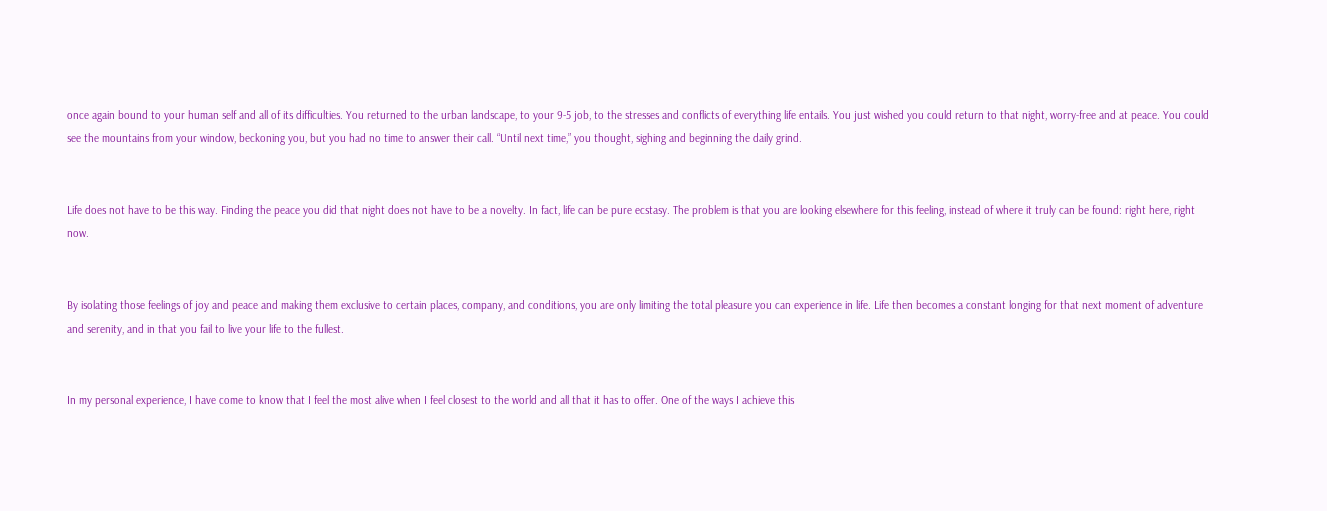once again bound to your human self and all of its difficulties. You returned to the urban landscape, to your 9-5 job, to the stresses and conflicts of everything life entails. You just wished you could return to that night, worry-free and at peace. You could see the mountains from your window, beckoning you, but you had no time to answer their call. “Until next time,” you thought, sighing and beginning the daily grind.


Life does not have to be this way. Finding the peace you did that night does not have to be a novelty. In fact, life can be pure ecstasy. The problem is that you are looking elsewhere for this feeling, instead of where it truly can be found: right here, right now.


By isolating those feelings of joy and peace and making them exclusive to certain places, company, and conditions, you are only limiting the total pleasure you can experience in life. Life then becomes a constant longing for that next moment of adventure and serenity, and in that you fail to live your life to the fullest.


In my personal experience, I have come to know that I feel the most alive when I feel closest to the world and all that it has to offer. One of the ways I achieve this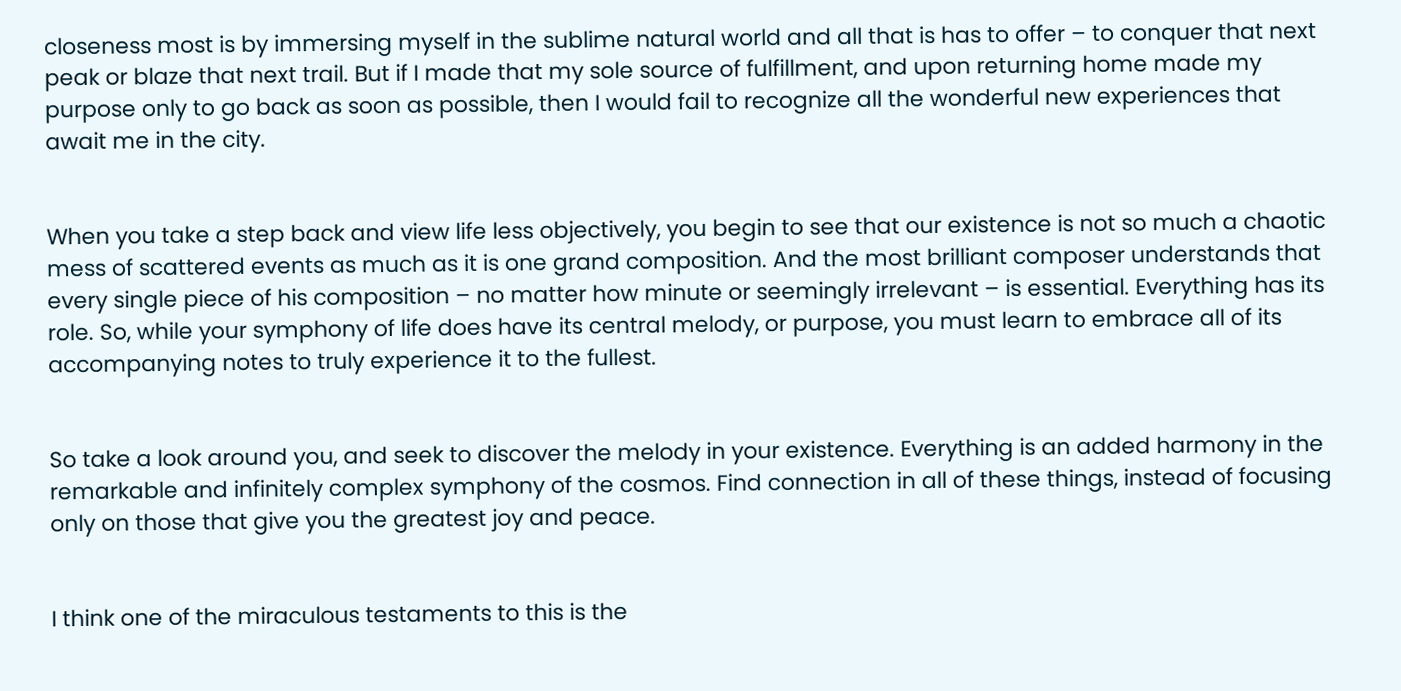closeness most is by immersing myself in the sublime natural world and all that is has to offer – to conquer that next peak or blaze that next trail. But if I made that my sole source of fulfillment, and upon returning home made my purpose only to go back as soon as possible, then I would fail to recognize all the wonderful new experiences that await me in the city.


When you take a step back and view life less objectively, you begin to see that our existence is not so much a chaotic mess of scattered events as much as it is one grand composition. And the most brilliant composer understands that every single piece of his composition – no matter how minute or seemingly irrelevant – is essential. Everything has its role. So, while your symphony of life does have its central melody, or purpose, you must learn to embrace all of its accompanying notes to truly experience it to the fullest.


So take a look around you, and seek to discover the melody in your existence. Everything is an added harmony in the remarkable and infinitely complex symphony of the cosmos. Find connection in all of these things, instead of focusing only on those that give you the greatest joy and peace.


I think one of the miraculous testaments to this is the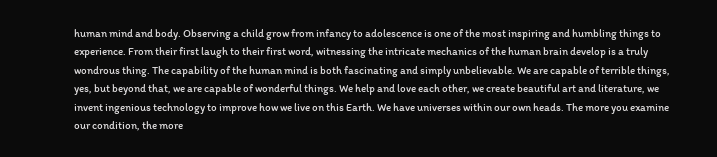human mind and body. Observing a child grow from infancy to adolescence is one of the most inspiring and humbling things to experience. From their first laugh to their first word, witnessing the intricate mechanics of the human brain develop is a truly wondrous thing. The capability of the human mind is both fascinating and simply unbelievable. We are capable of terrible things, yes, but beyond that, we are capable of wonderful things. We help and love each other, we create beautiful art and literature, we invent ingenious technology to improve how we live on this Earth. We have universes within our own heads. The more you examine our condition, the more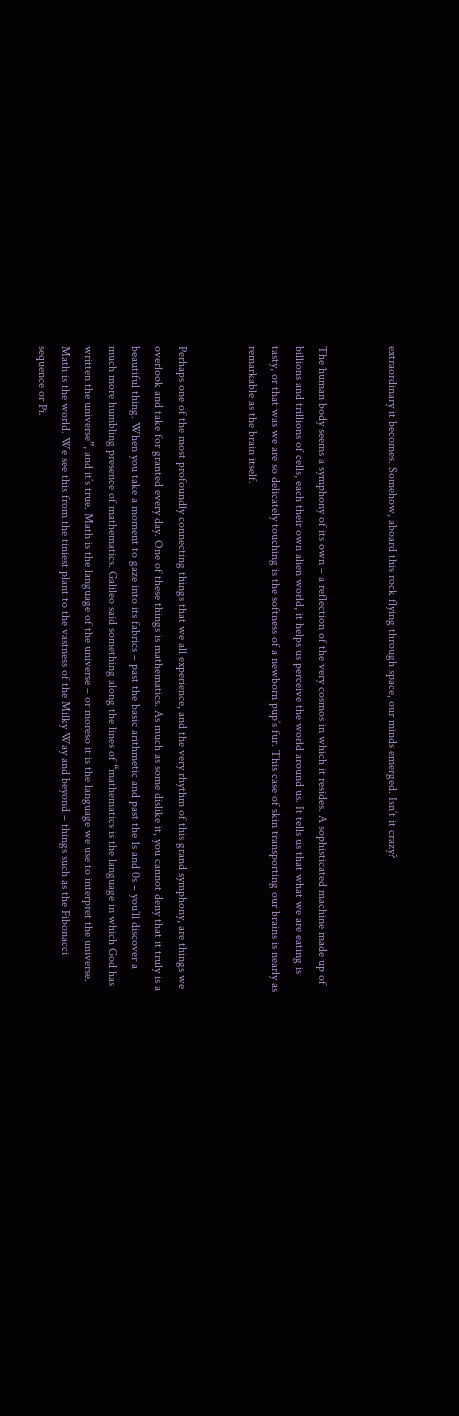extraordinary it becomes. Somehow, aboard this rock flying through space, our minds emerged. Isn’t it crazy?


The human body seems a symphony of its own – a reflection of the very cosmos in which it resides. A sophisticated machine made up of billions and trillions of cells, each their own alien world, it helps us perceive the world around us. It tells us that what we are eating is tasty, or that was we are so delicately touching is the softness of a newborn pup’s fur. This case of skin transporting our brains is nearly as remarkable as the brain itself.


Perhaps one of the most profoundly connecting things that we all experience, and the very rhythm of this grand symphony, are things we overlook and take for granted every day. One of these things is mathematics. As much as some dislike it, you cannot deny that it truly is a beautiful thing. When you take a moment to gaze into its fabrics – past the basic arithmetic and past the 1s and 0s – you’ll discover a much more humbling presence of mathematics. Galileo said something along the lines of “mathematics is the language in which God has written the universe”, and it’s true. Math is the language of the universe – or moreso it is the language we use to interpret the universe. Math is the world. We see this from the tiniest plant to the vastness of the Milky Way and beyond – things such as the Fibonacci sequence or Pi.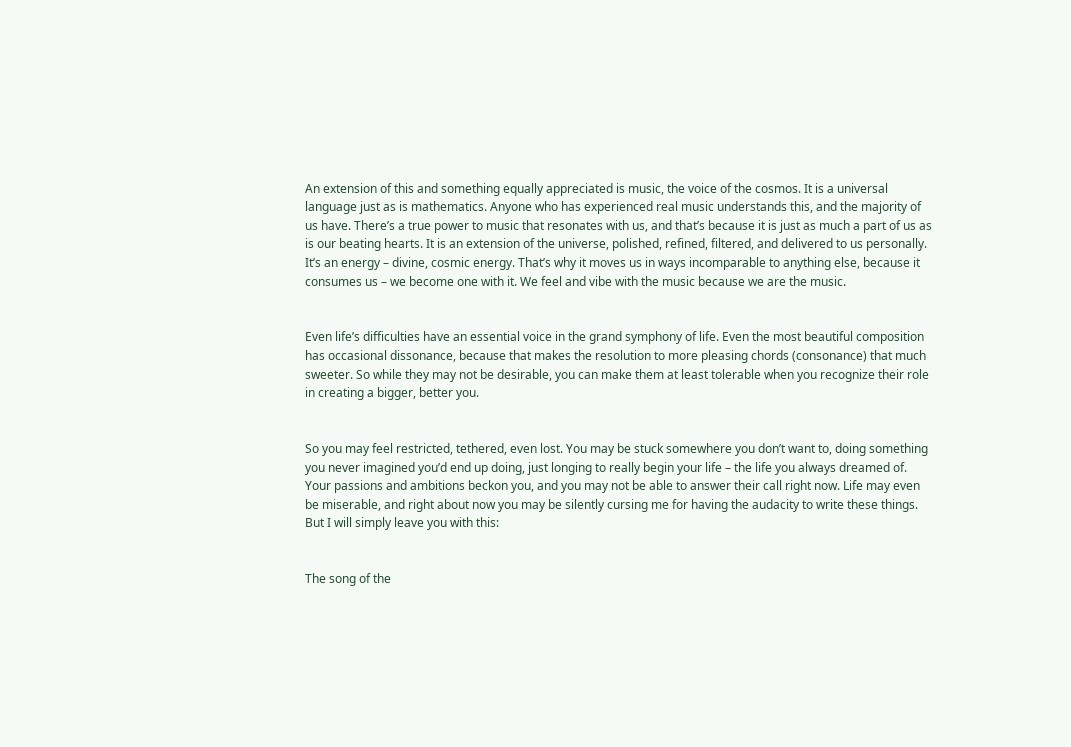An extension of this and something equally appreciated is music, the voice of the cosmos. It is a universal language just as is mathematics. Anyone who has experienced real music understands this, and the majority of us have. There’s a true power to music that resonates with us, and that’s because it is just as much a part of us as is our beating hearts. It is an extension of the universe, polished, refined, filtered, and delivered to us personally. It’s an energy – divine, cosmic energy. That’s why it moves us in ways incomparable to anything else, because it consumes us – we become one with it. We feel and vibe with the music because we are the music.


Even life’s difficulties have an essential voice in the grand symphony of life. Even the most beautiful composition has occasional dissonance, because that makes the resolution to more pleasing chords (consonance) that much sweeter. So while they may not be desirable, you can make them at least tolerable when you recognize their role in creating a bigger, better you.


So you may feel restricted, tethered, even lost. You may be stuck somewhere you don’t want to, doing something you never imagined you’d end up doing, just longing to really begin your life – the life you always dreamed of. Your passions and ambitions beckon you, and you may not be able to answer their call right now. Life may even be miserable, and right about now you may be silently cursing me for having the audacity to write these things. But I will simply leave you with this:


The song of the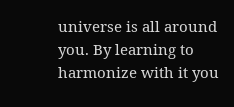universe is all around you. By learning to harmonize with it you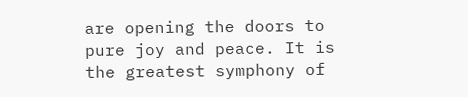are opening the doors to pure joy and peace. It is the greatest symphony of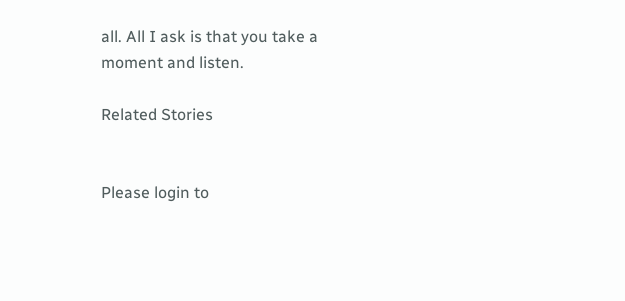all. All I ask is that you take a moment and listen.

Related Stories


Please login to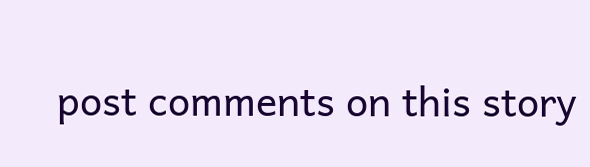post comments on this story